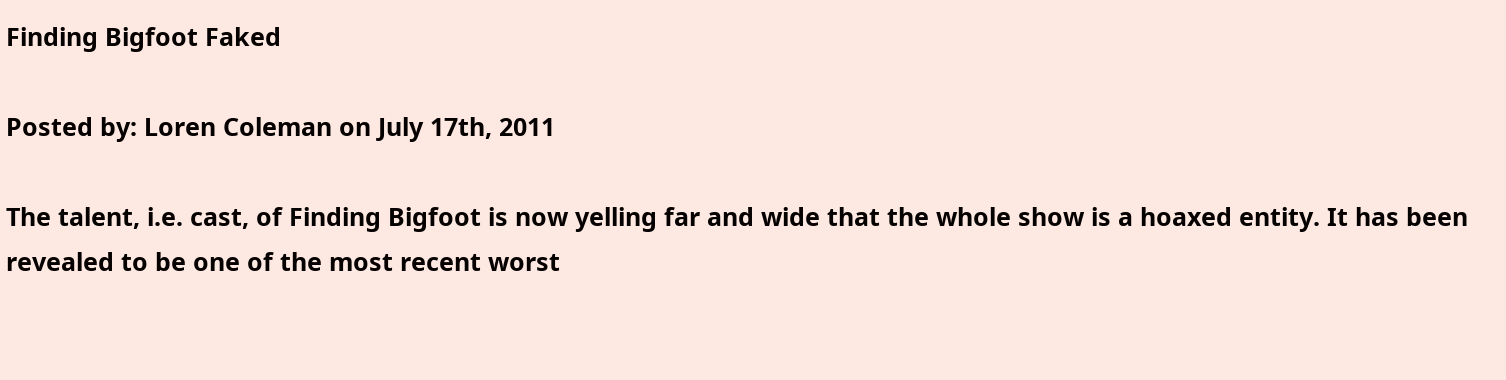Finding Bigfoot Faked

Posted by: Loren Coleman on July 17th, 2011

The talent, i.e. cast, of Finding Bigfoot is now yelling far and wide that the whole show is a hoaxed entity. It has been revealed to be one of the most recent worst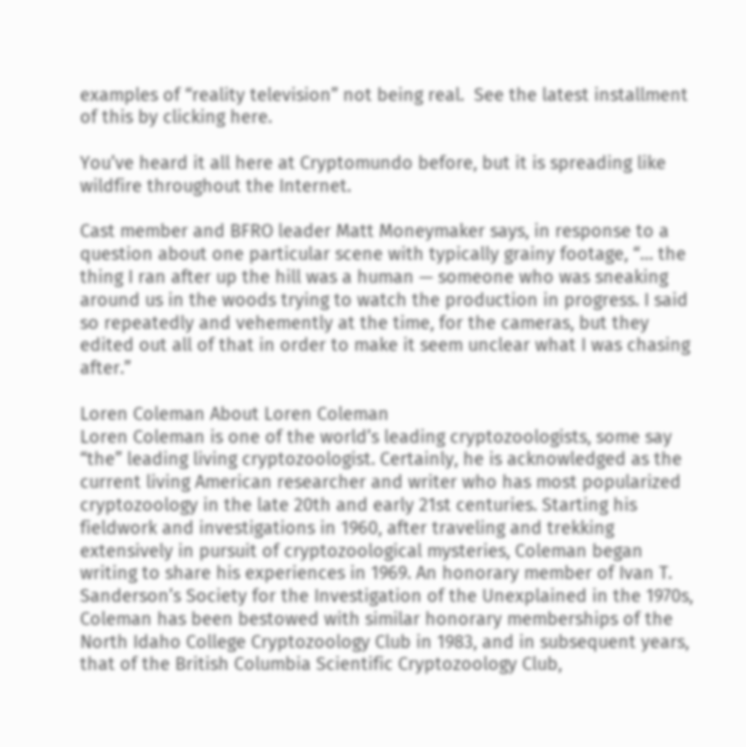examples of “reality television” not being real.  See the latest installment of this by clicking here.

You’ve heard it all here at Cryptomundo before, but it is spreading like wildfire throughout the Internet.

Cast member and BFRO leader Matt Moneymaker says, in response to a question about one particular scene with typically grainy footage, “… the thing I ran after up the hill was a human — someone who was sneaking around us in the woods trying to watch the production in progress. I said so repeatedly and vehemently at the time, for the cameras, but they edited out all of that in order to make it seem unclear what I was chasing after.”

Loren Coleman About Loren Coleman
Loren Coleman is one of the world’s leading cryptozoologists, some say “the” leading living cryptozoologist. Certainly, he is acknowledged as the current living American researcher and writer who has most popularized cryptozoology in the late 20th and early 21st centuries. Starting his fieldwork and investigations in 1960, after traveling and trekking extensively in pursuit of cryptozoological mysteries, Coleman began writing to share his experiences in 1969. An honorary member of Ivan T. Sanderson’s Society for the Investigation of the Unexplained in the 1970s, Coleman has been bestowed with similar honorary memberships of the North Idaho College Cryptozoology Club in 1983, and in subsequent years, that of the British Columbia Scientific Cryptozoology Club,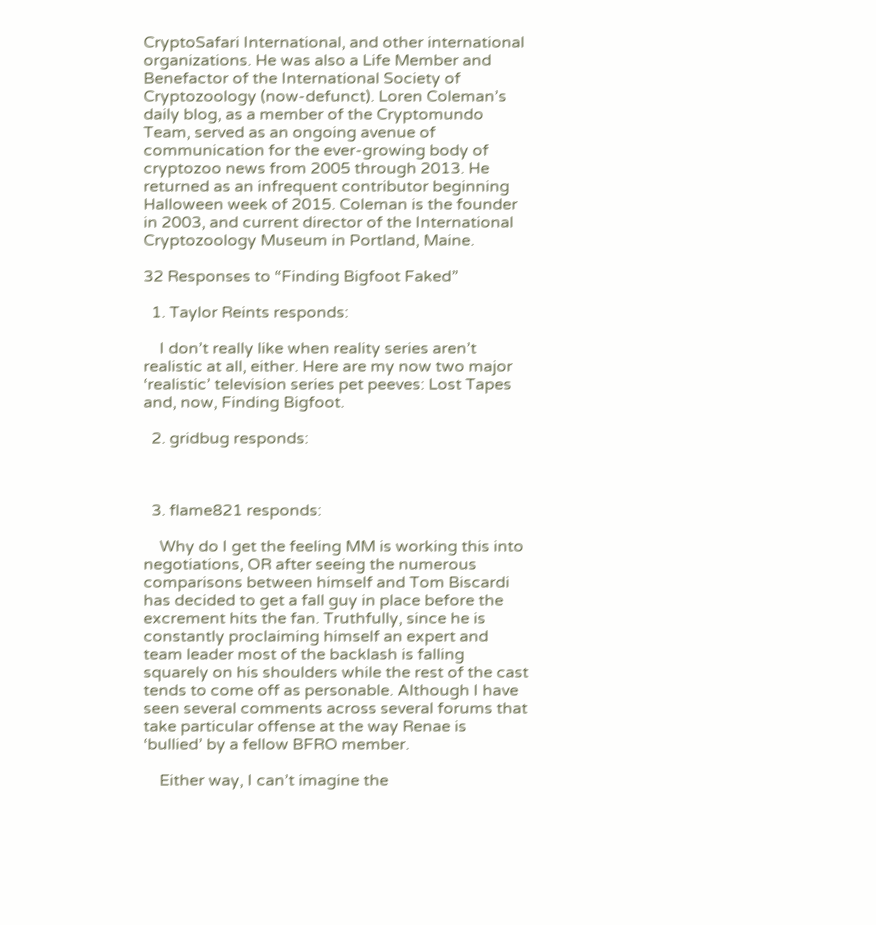CryptoSafari International, and other international organizations. He was also a Life Member and Benefactor of the International Society of Cryptozoology (now-defunct). Loren Coleman’s daily blog, as a member of the Cryptomundo Team, served as an ongoing avenue of communication for the ever-growing body of cryptozoo news from 2005 through 2013. He returned as an infrequent contributor beginning Halloween week of 2015. Coleman is the founder in 2003, and current director of the International Cryptozoology Museum in Portland, Maine.

32 Responses to “Finding Bigfoot Faked”

  1. Taylor Reints responds:

    I don’t really like when reality series aren’t realistic at all, either. Here are my now two major ‘realistic’ television series pet peeves: Lost Tapes and, now, Finding Bigfoot.

  2. gridbug responds:



  3. flame821 responds:

    Why do I get the feeling MM is working this into negotiations, OR after seeing the numerous comparisons between himself and Tom Biscardi has decided to get a fall guy in place before the excrement hits the fan. Truthfully, since he is constantly proclaiming himself an expert and team leader most of the backlash is falling squarely on his shoulders while the rest of the cast tends to come off as personable. Although I have seen several comments across several forums that take particular offense at the way Renae is ‘bullied’ by a fellow BFRO member.

    Either way, I can’t imagine the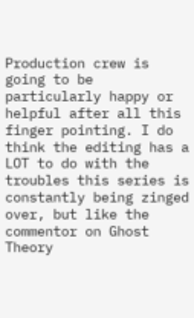Production crew is going to be particularly happy or helpful after all this finger pointing. I do think the editing has a LOT to do with the troubles this series is constantly being zinged over, but like the commentor on Ghost Theory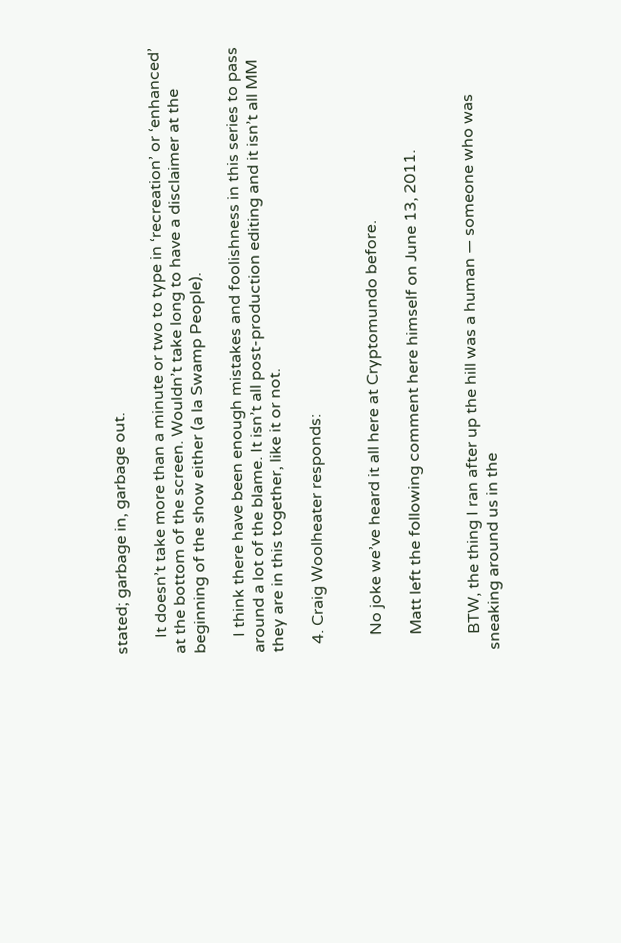stated; garbage in, garbage out.

    It doesn’t take more than a minute or two to type in ‘recreation’ or ‘enhanced’ at the bottom of the screen. Wouldn’t take long to have a disclaimer at the beginning of the show either (a la Swamp People).

    I think there have been enough mistakes and foolishness in this series to pass around a lot of the blame. It isn’t all post-production editing and it isn’t all MM they are in this together, like it or not.

  4. Craig Woolheater responds:


    No joke we’ve heard it all here at Cryptomundo before.

    Matt left the following comment here himself on June 13, 2011.


    BTW, the thing I ran after up the hill was a human — someone who was sneaking around us in the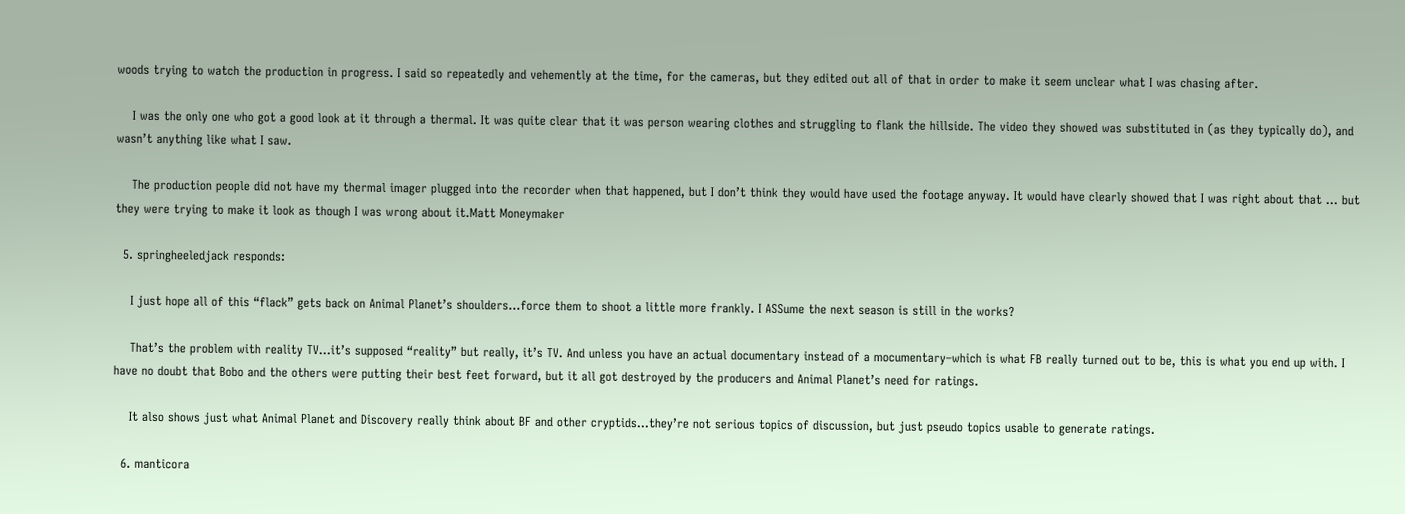woods trying to watch the production in progress. I said so repeatedly and vehemently at the time, for the cameras, but they edited out all of that in order to make it seem unclear what I was chasing after.

    I was the only one who got a good look at it through a thermal. It was quite clear that it was person wearing clothes and struggling to flank the hillside. The video they showed was substituted in (as they typically do), and wasn’t anything like what I saw.

    The production people did not have my thermal imager plugged into the recorder when that happened, but I don’t think they would have used the footage anyway. It would have clearly showed that I was right about that … but they were trying to make it look as though I was wrong about it.Matt Moneymaker

  5. springheeledjack responds:

    I just hope all of this “flack” gets back on Animal Planet’s shoulders…force them to shoot a little more frankly. I ASSume the next season is still in the works?

    That’s the problem with reality TV…it’s supposed “reality” but really, it’s TV. And unless you have an actual documentary instead of a mocumentary–which is what FB really turned out to be, this is what you end up with. I have no doubt that Bobo and the others were putting their best feet forward, but it all got destroyed by the producers and Animal Planet’s need for ratings.

    It also shows just what Animal Planet and Discovery really think about BF and other cryptids…they’re not serious topics of discussion, but just pseudo topics usable to generate ratings.

  6. manticora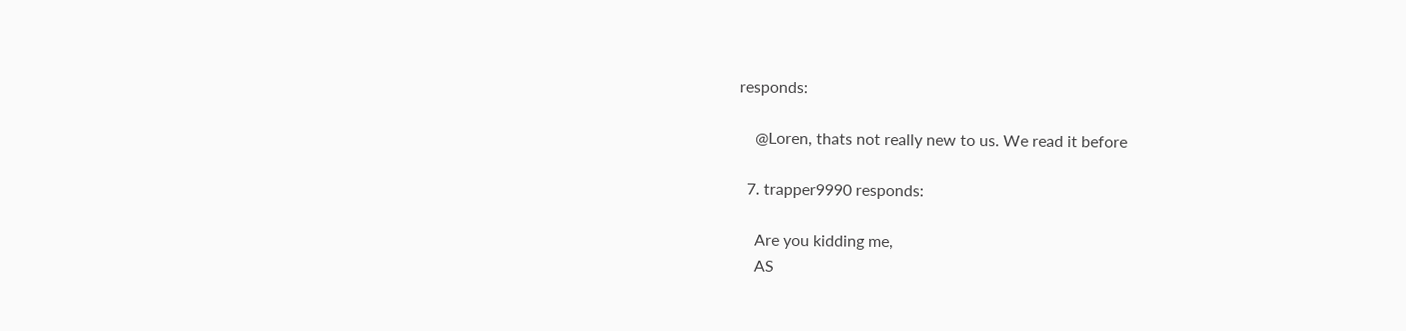responds:

    @Loren, thats not really new to us. We read it before

  7. trapper9990 responds:

    Are you kidding me,
    AS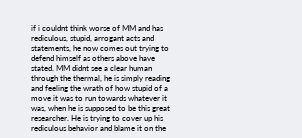if i couldnt think worse of MM and has rediculous, stupid, arrogant acts and statements, he now comes out trying to defend himself as others above have stated. MM didnt see a clear human through the thermal, he is simply reading and feeling the wrath of how stupid of a move it was to run towards whatever it was, when he is supposed to be this great researcher. He is trying to cover up his rediculous behavior and blame it on the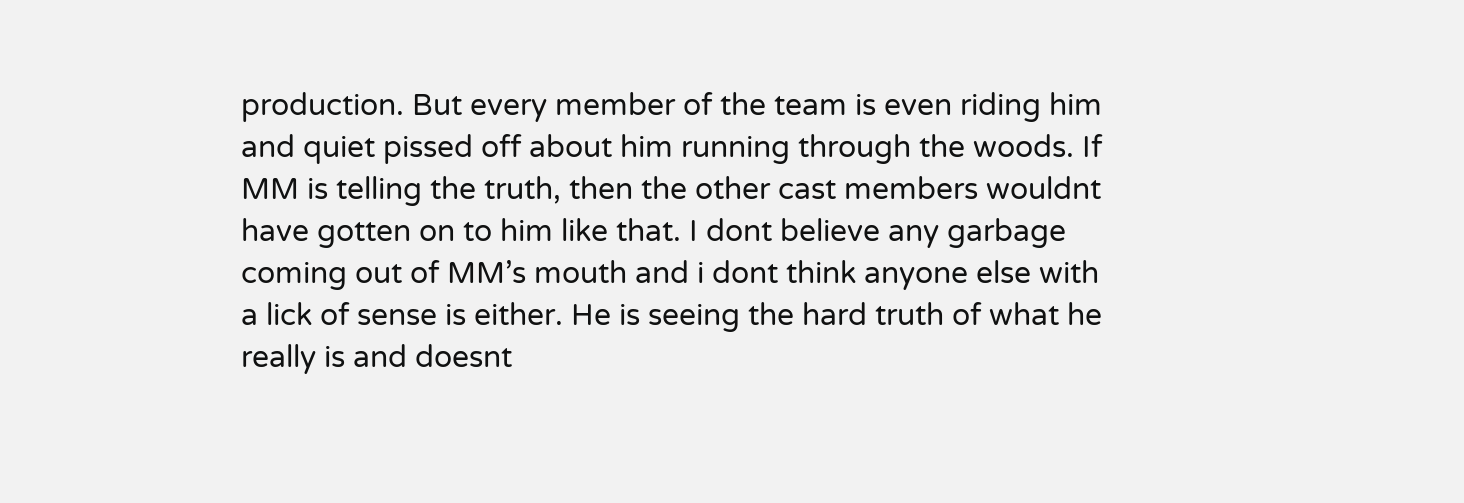production. But every member of the team is even riding him and quiet pissed off about him running through the woods. If MM is telling the truth, then the other cast members wouldnt have gotten on to him like that. I dont believe any garbage coming out of MM’s mouth and i dont think anyone else with a lick of sense is either. He is seeing the hard truth of what he really is and doesnt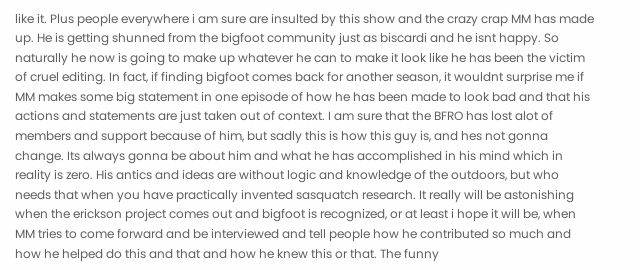like it. Plus people everywhere i am sure are insulted by this show and the crazy crap MM has made up. He is getting shunned from the bigfoot community just as biscardi and he isnt happy. So naturally he now is going to make up whatever he can to make it look like he has been the victim of cruel editing. In fact, if finding bigfoot comes back for another season, it wouldnt surprise me if MM makes some big statement in one episode of how he has been made to look bad and that his actions and statements are just taken out of context. I am sure that the BFRO has lost alot of members and support because of him, but sadly this is how this guy is, and hes not gonna change. Its always gonna be about him and what he has accomplished in his mind which in reality is zero. His antics and ideas are without logic and knowledge of the outdoors, but who needs that when you have practically invented sasquatch research. It really will be astonishing when the erickson project comes out and bigfoot is recognized, or at least i hope it will be, when MM tries to come forward and be interviewed and tell people how he contributed so much and how he helped do this and that and how he knew this or that. The funny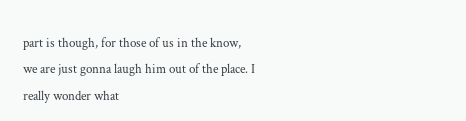part is though, for those of us in the know, we are just gonna laugh him out of the place. I really wonder what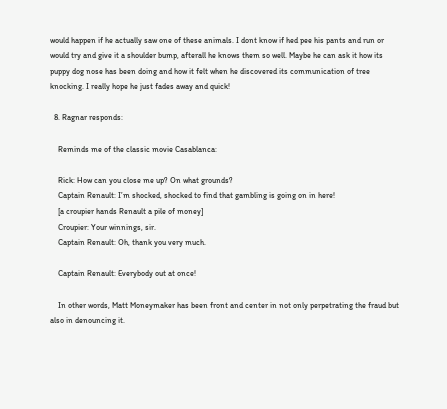would happen if he actually saw one of these animals. I dont know if hed pee his pants and run or would try and give it a shoulder bump, afterall he knows them so well. Maybe he can ask it how its puppy dog nose has been doing and how it felt when he discovered its communication of tree knocking. I really hope he just fades away and quick!

  8. Ragnar responds:

    Reminds me of the classic movie Casablanca:

    Rick: How can you close me up? On what grounds?
    Captain Renault: I’m shocked, shocked to find that gambling is going on in here!
    [a croupier hands Renault a pile of money]
    Croupier: Your winnings, sir.
    Captain Renault: Oh, thank you very much.

    Captain Renault: Everybody out at once!

    In other words, Matt Moneymaker has been front and center in not only perpetrating the fraud but also in denouncing it.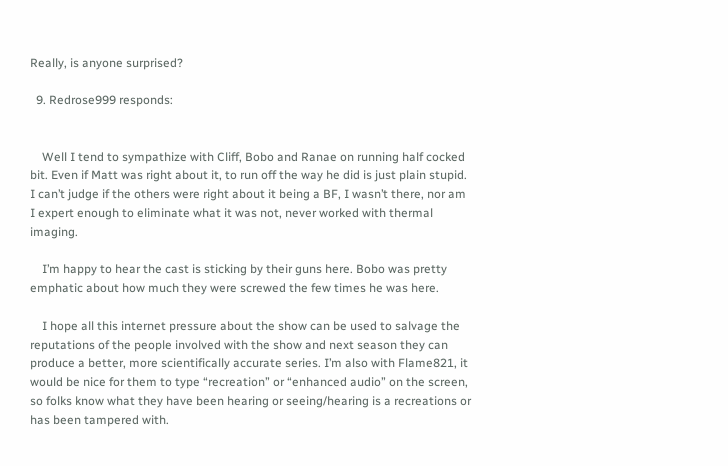Really, is anyone surprised?

  9. Redrose999 responds:


    Well I tend to sympathize with Cliff, Bobo and Ranae on running half cocked bit. Even if Matt was right about it, to run off the way he did is just plain stupid. I can’t judge if the others were right about it being a BF, I wasn’t there, nor am I expert enough to eliminate what it was not, never worked with thermal imaging.

    I’m happy to hear the cast is sticking by their guns here. Bobo was pretty emphatic about how much they were screwed the few times he was here.

    I hope all this internet pressure about the show can be used to salvage the reputations of the people involved with the show and next season they can produce a better, more scientifically accurate series. I’m also with Flame821, it would be nice for them to type “recreation” or “enhanced audio” on the screen, so folks know what they have been hearing or seeing/hearing is a recreations or has been tampered with.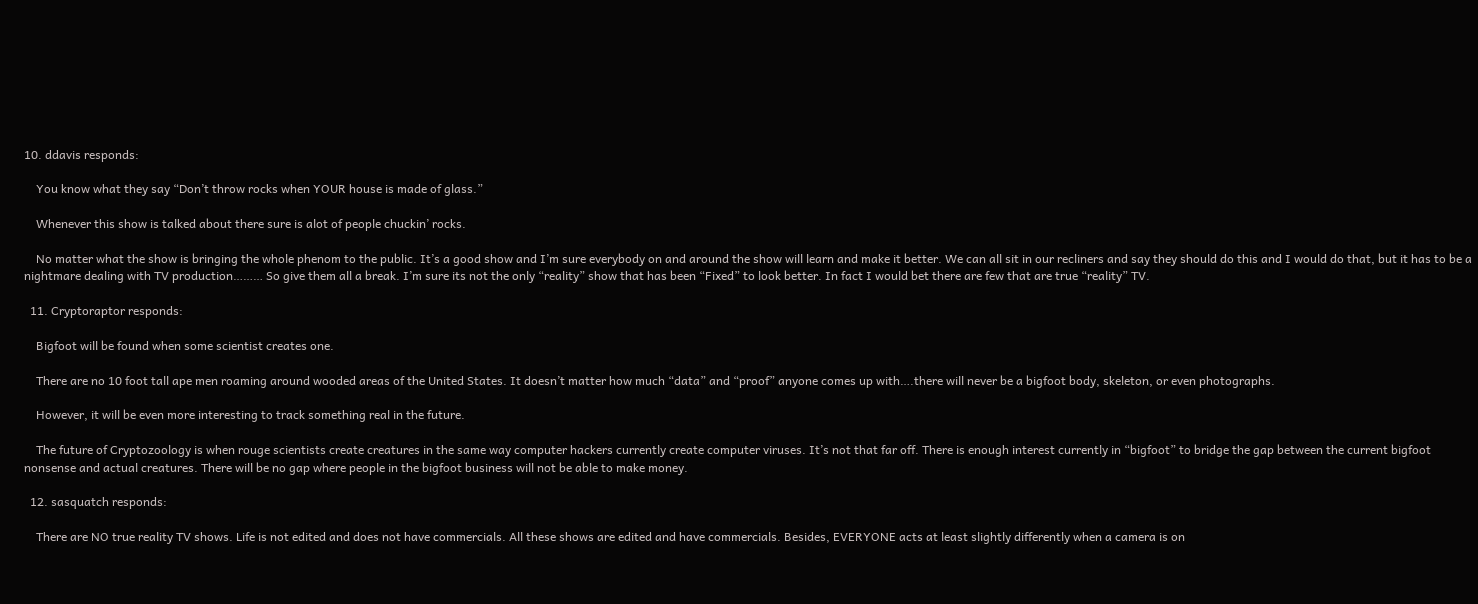10. ddavis responds:

    You know what they say “Don’t throw rocks when YOUR house is made of glass.”

    Whenever this show is talked about there sure is alot of people chuckin’ rocks.

    No matter what the show is bringing the whole phenom to the public. It’s a good show and I’m sure everybody on and around the show will learn and make it better. We can all sit in our recliners and say they should do this and I would do that, but it has to be a nightmare dealing with TV production……… So give them all a break. I’m sure its not the only “reality” show that has been “Fixed” to look better. In fact I would bet there are few that are true “reality” TV.

  11. Cryptoraptor responds:

    Bigfoot will be found when some scientist creates one.

    There are no 10 foot tall ape men roaming around wooded areas of the United States. It doesn’t matter how much “data” and “proof” anyone comes up with….there will never be a bigfoot body, skeleton, or even photographs.

    However, it will be even more interesting to track something real in the future.

    The future of Cryptozoology is when rouge scientists create creatures in the same way computer hackers currently create computer viruses. It’s not that far off. There is enough interest currently in “bigfoot” to bridge the gap between the current bigfoot nonsense and actual creatures. There will be no gap where people in the bigfoot business will not be able to make money.

  12. sasquatch responds:

    There are NO true reality TV shows. Life is not edited and does not have commercials. All these shows are edited and have commercials. Besides, EVERYONE acts at least slightly differently when a camera is on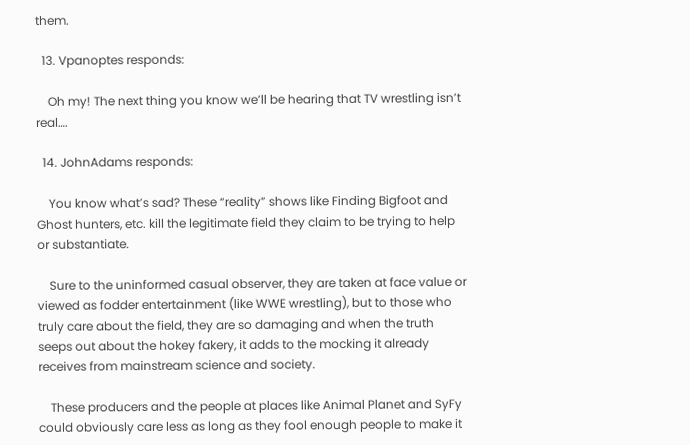them.

  13. Vpanoptes responds:

    Oh my! The next thing you know we’ll be hearing that TV wrestling isn’t real….

  14. JohnAdams responds:

    You know what’s sad? These “reality” shows like Finding Bigfoot and Ghost hunters, etc. kill the legitimate field they claim to be trying to help or substantiate.

    Sure to the uninformed casual observer, they are taken at face value or viewed as fodder entertainment (like WWE wrestling), but to those who truly care about the field, they are so damaging and when the truth seeps out about the hokey fakery, it adds to the mocking it already receives from mainstream science and society.

    These producers and the people at places like Animal Planet and SyFy could obviously care less as long as they fool enough people to make it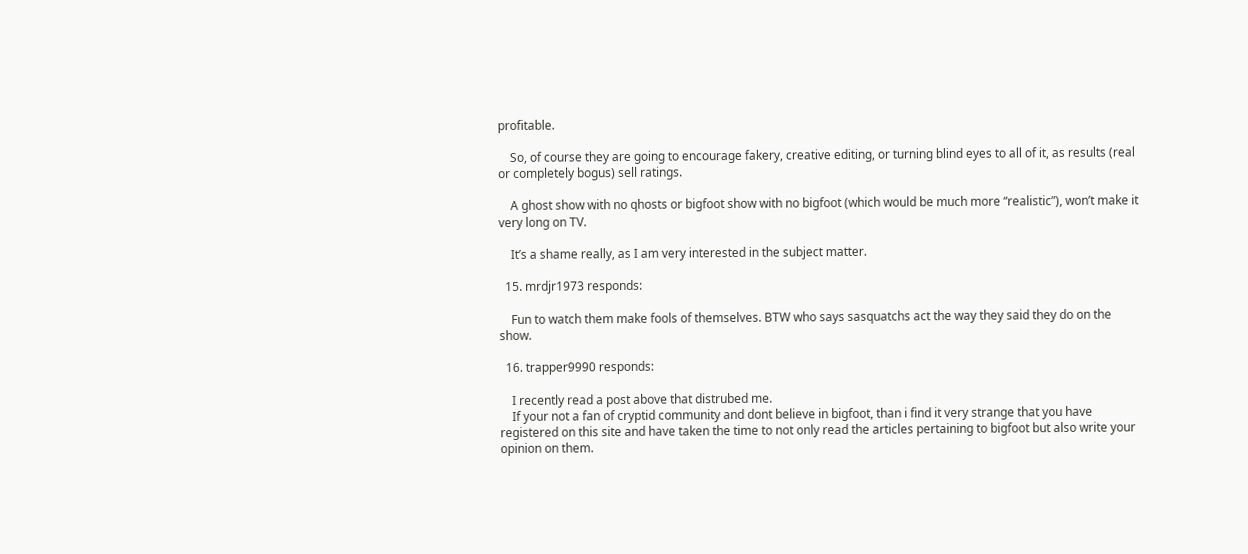profitable.

    So, of course they are going to encourage fakery, creative editing, or turning blind eyes to all of it, as results (real or completely bogus) sell ratings.

    A ghost show with no qhosts or bigfoot show with no bigfoot (which would be much more “realistic”), won’t make it very long on TV.

    It’s a shame really, as I am very interested in the subject matter.

  15. mrdjr1973 responds:

    Fun to watch them make fools of themselves. BTW who says sasquatchs act the way they said they do on the show.

  16. trapper9990 responds:

    I recently read a post above that distrubed me.
    If your not a fan of cryptid community and dont believe in bigfoot, than i find it very strange that you have registered on this site and have taken the time to not only read the articles pertaining to bigfoot but also write your opinion on them.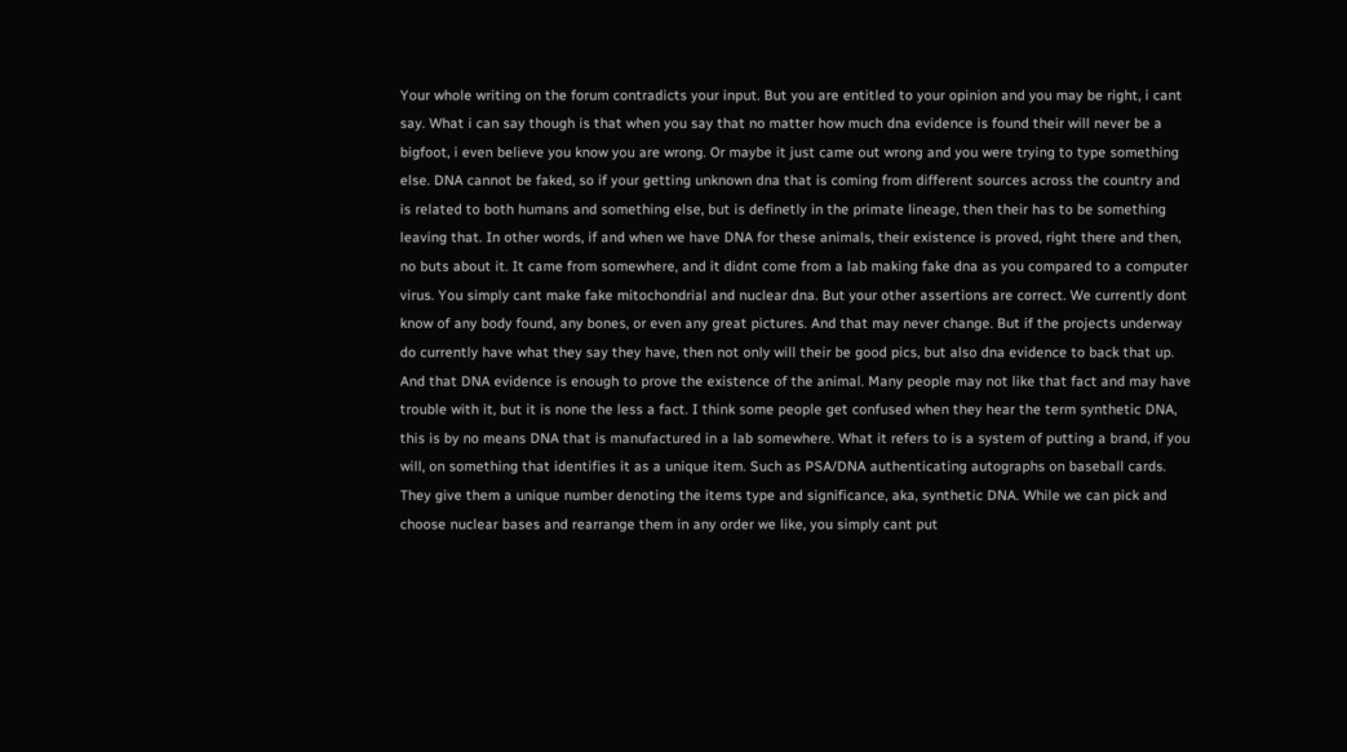Your whole writing on the forum contradicts your input. But you are entitled to your opinion and you may be right, i cant say. What i can say though is that when you say that no matter how much dna evidence is found their will never be a bigfoot, i even believe you know you are wrong. Or maybe it just came out wrong and you were trying to type something else. DNA cannot be faked, so if your getting unknown dna that is coming from different sources across the country and is related to both humans and something else, but is definetly in the primate lineage, then their has to be something leaving that. In other words, if and when we have DNA for these animals, their existence is proved, right there and then, no buts about it. It came from somewhere, and it didnt come from a lab making fake dna as you compared to a computer virus. You simply cant make fake mitochondrial and nuclear dna. But your other assertions are correct. We currently dont know of any body found, any bones, or even any great pictures. And that may never change. But if the projects underway do currently have what they say they have, then not only will their be good pics, but also dna evidence to back that up. And that DNA evidence is enough to prove the existence of the animal. Many people may not like that fact and may have trouble with it, but it is none the less a fact. I think some people get confused when they hear the term synthetic DNA, this is by no means DNA that is manufactured in a lab somewhere. What it refers to is a system of putting a brand, if you will, on something that identifies it as a unique item. Such as PSA/DNA authenticating autographs on baseball cards. They give them a unique number denoting the items type and significance, aka, synthetic DNA. While we can pick and choose nuclear bases and rearrange them in any order we like, you simply cant put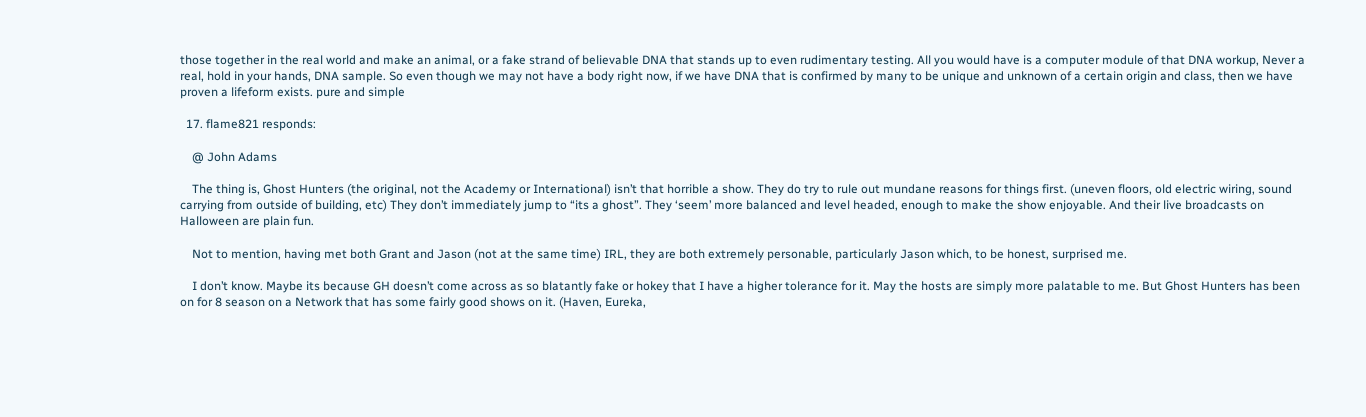those together in the real world and make an animal, or a fake strand of believable DNA that stands up to even rudimentary testing. All you would have is a computer module of that DNA workup, Never a real, hold in your hands, DNA sample. So even though we may not have a body right now, if we have DNA that is confirmed by many to be unique and unknown of a certain origin and class, then we have proven a lifeform exists. pure and simple

  17. flame821 responds:

    @ John Adams

    The thing is, Ghost Hunters (the original, not the Academy or International) isn’t that horrible a show. They do try to rule out mundane reasons for things first. (uneven floors, old electric wiring, sound carrying from outside of building, etc) They don’t immediately jump to “its a ghost”. They ‘seem’ more balanced and level headed, enough to make the show enjoyable. And their live broadcasts on Halloween are plain fun.

    Not to mention, having met both Grant and Jason (not at the same time) IRL, they are both extremely personable, particularly Jason which, to be honest, surprised me.

    I don’t know. Maybe its because GH doesn’t come across as so blatantly fake or hokey that I have a higher tolerance for it. May the hosts are simply more palatable to me. But Ghost Hunters has been on for 8 season on a Network that has some fairly good shows on it. (Haven, Eureka,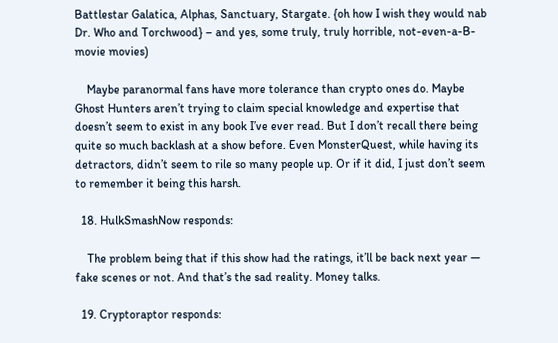Battlestar Galatica, Alphas, Sanctuary, Stargate. {oh how I wish they would nab Dr. Who and Torchwood} – and yes, some truly, truly horrible, not-even-a-B-movie movies)

    Maybe paranormal fans have more tolerance than crypto ones do. Maybe Ghost Hunters aren’t trying to claim special knowledge and expertise that doesn’t seem to exist in any book I’ve ever read. But I don’t recall there being quite so much backlash at a show before. Even MonsterQuest, while having its detractors, didn’t seem to rile so many people up. Or if it did, I just don’t seem to remember it being this harsh.

  18. HulkSmashNow responds:

    The problem being that if this show had the ratings, it’ll be back next year — fake scenes or not. And that’s the sad reality. Money talks.

  19. Cryptoraptor responds: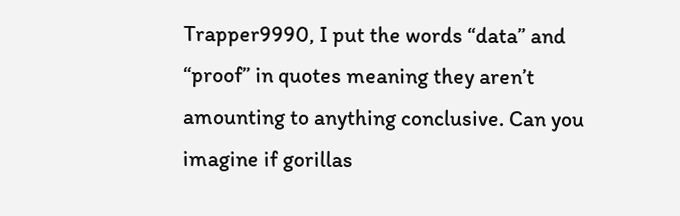Trapper9990, I put the words “data” and “proof” in quotes meaning they aren’t amounting to anything conclusive. Can you imagine if gorillas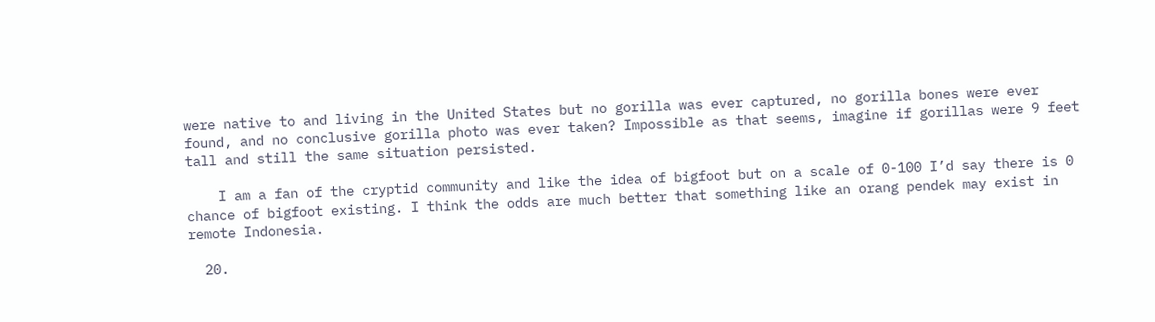were native to and living in the United States but no gorilla was ever captured, no gorilla bones were ever found, and no conclusive gorilla photo was ever taken? Impossible as that seems, imagine if gorillas were 9 feet tall and still the same situation persisted.

    I am a fan of the cryptid community and like the idea of bigfoot but on a scale of 0-100 I’d say there is 0 chance of bigfoot existing. I think the odds are much better that something like an orang pendek may exist in remote Indonesia.

  20.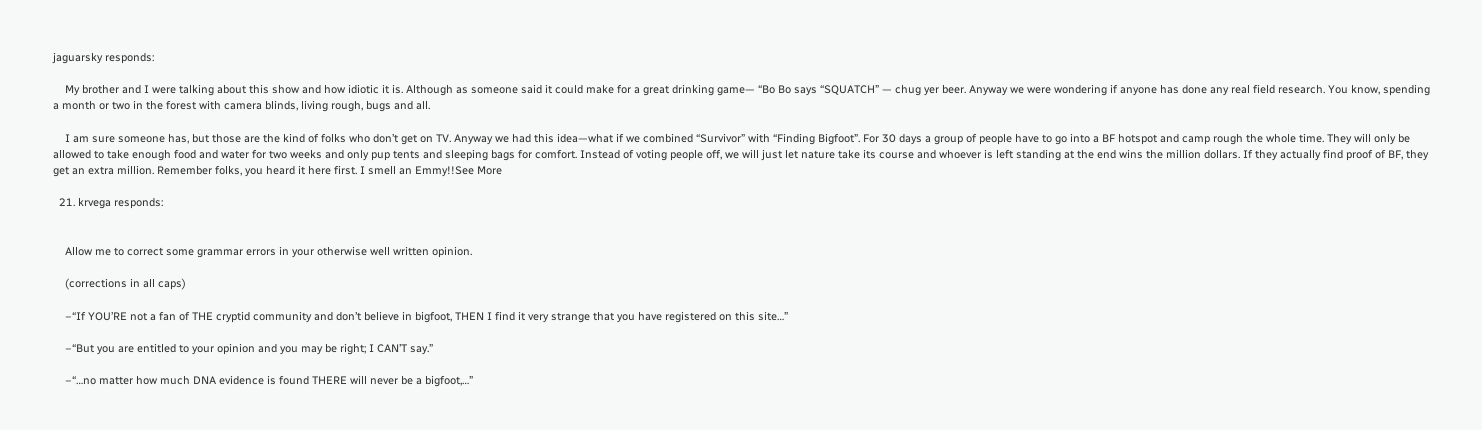jaguarsky responds:

    My brother and I were talking about this show and how idiotic it is. Although as someone said it could make for a great drinking game— “Bo Bo says “SQUATCH” — chug yer beer. Anyway we were wondering if anyone has done any real field research. You know, spending a month or two in the forest with camera blinds, living rough, bugs and all.

    I am sure someone has, but those are the kind of folks who don’t get on TV. Anyway we had this idea—what if we combined “Survivor” with “Finding Bigfoot”. For 30 days a group of people have to go into a BF hotspot and camp rough the whole time. They will only be allowed to take enough food and water for two weeks and only pup tents and sleeping bags for comfort. Instead of voting people off, we will just let nature take its course and whoever is left standing at the end wins the million dollars. If they actually find proof of BF, they get an extra million. Remember folks, you heard it here first. I smell an Emmy!!See More

  21. krvega responds:


    Allow me to correct some grammar errors in your otherwise well written opinion.

    (corrections in all caps)

    –“If YOU’RE not a fan of THE cryptid community and don’t believe in bigfoot, THEN I find it very strange that you have registered on this site…”

    –“But you are entitled to your opinion and you may be right; I CAN’T say.”

    –“…no matter how much DNA evidence is found THERE will never be a bigfoot,…”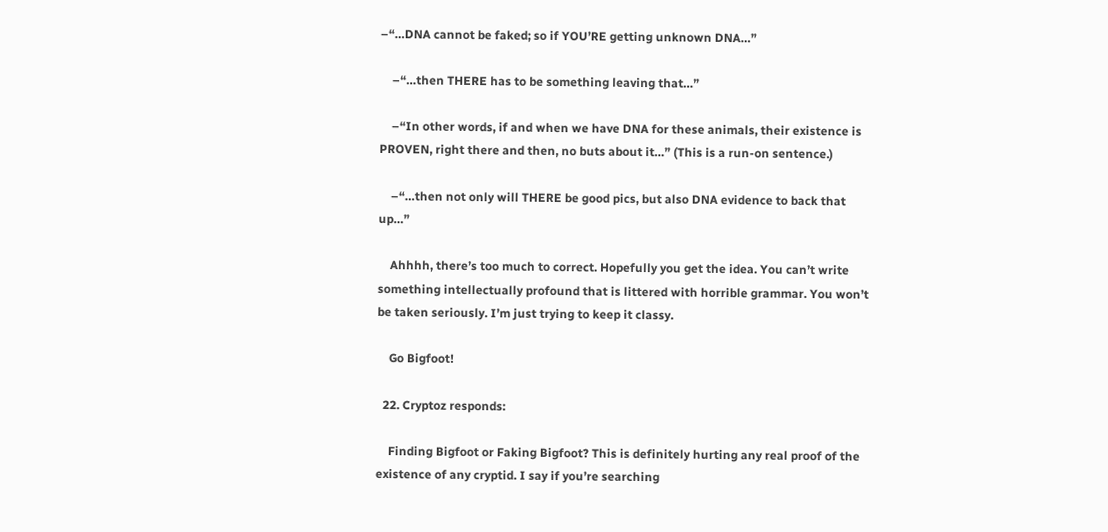–“…DNA cannot be faked; so if YOU’RE getting unknown DNA…”

    –“…then THERE has to be something leaving that…”

    –“In other words, if and when we have DNA for these animals, their existence is PROVEN, right there and then, no buts about it…” (This is a run-on sentence.)

    –“…then not only will THERE be good pics, but also DNA evidence to back that up…”

    Ahhhh, there’s too much to correct. Hopefully you get the idea. You can’t write something intellectually profound that is littered with horrible grammar. You won’t be taken seriously. I’m just trying to keep it classy.

    Go Bigfoot!

  22. Cryptoz responds:

    Finding Bigfoot or Faking Bigfoot? This is definitely hurting any real proof of the existence of any cryptid. I say if you’re searching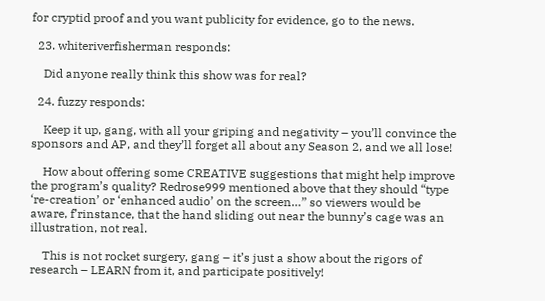for cryptid proof and you want publicity for evidence, go to the news.

  23. whiteriverfisherman responds:

    Did anyone really think this show was for real?

  24. fuzzy responds:

    Keep it up, gang, with all your griping and negativity – you’ll convince the sponsors and AP, and they’ll forget all about any Season 2, and we all lose!

    How about offering some CREATIVE suggestions that might help improve the program’s quality? Redrose999 mentioned above that they should “type ‘re-creation’ or ‘enhanced audio’ on the screen…” so viewers would be aware, f’rinstance, that the hand sliding out near the bunny’s cage was an illustration, not real.

    This is not rocket surgery, gang – it’s just a show about the rigors of research – LEARN from it, and participate positively!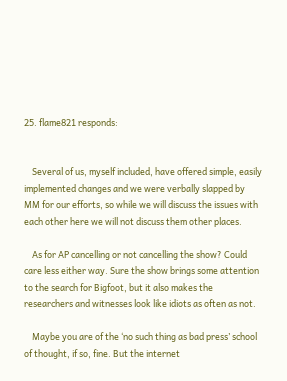25. flame821 responds:


    Several of us, myself included, have offered simple, easily implemented changes and we were verbally slapped by MM for our efforts, so while we will discuss the issues with each other here we will not discuss them other places.

    As for AP cancelling or not cancelling the show? Could care less either way. Sure the show brings some attention to the search for Bigfoot, but it also makes the researchers and witnesses look like idiots as often as not.

    Maybe you are of the ‘no such thing as bad press’ school of thought, if so, fine. But the internet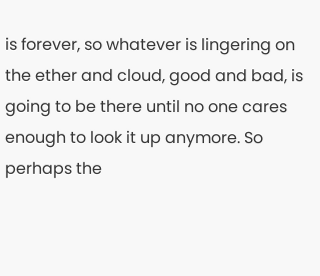is forever, so whatever is lingering on the ether and cloud, good and bad, is going to be there until no one cares enough to look it up anymore. So perhaps the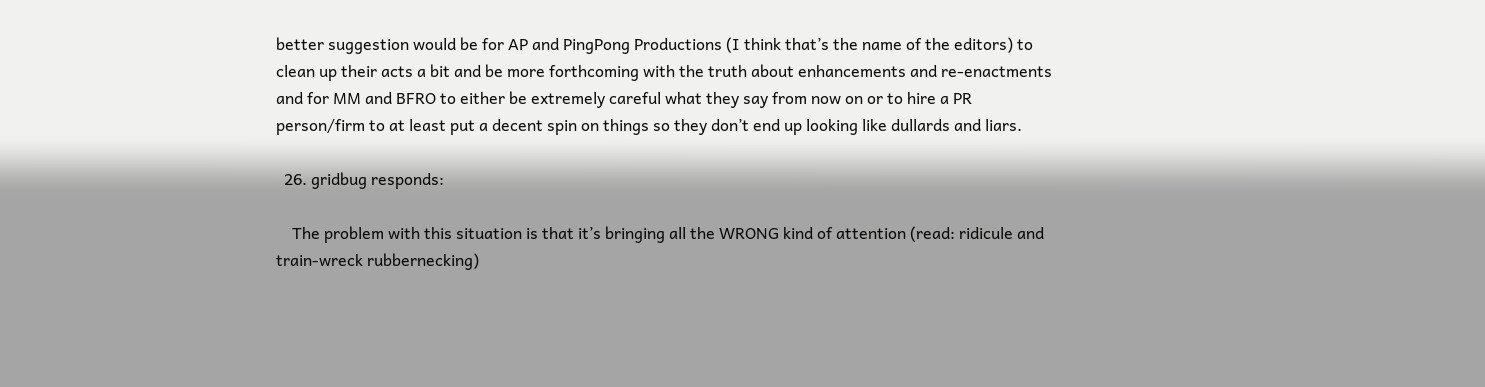better suggestion would be for AP and PingPong Productions (I think that’s the name of the editors) to clean up their acts a bit and be more forthcoming with the truth about enhancements and re-enactments and for MM and BFRO to either be extremely careful what they say from now on or to hire a PR person/firm to at least put a decent spin on things so they don’t end up looking like dullards and liars.

  26. gridbug responds:

    The problem with this situation is that it’s bringing all the WRONG kind of attention (read: ridicule and train-wreck rubbernecking)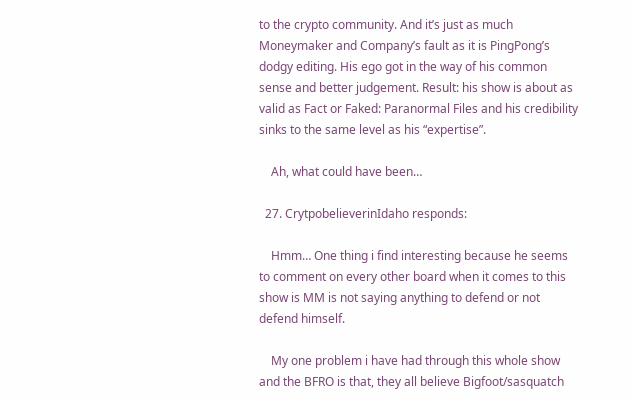to the crypto community. And it’s just as much Moneymaker and Company’s fault as it is PingPong’s dodgy editing. His ego got in the way of his common sense and better judgement. Result: his show is about as valid as Fact or Faked: Paranormal Files and his credibility sinks to the same level as his “expertise”.

    Ah, what could have been…

  27. CrytpobelieverinIdaho responds:

    Hmm… One thing i find interesting because he seems to comment on every other board when it comes to this show is MM is not saying anything to defend or not defend himself.

    My one problem i have had through this whole show and the BFRO is that, they all believe Bigfoot/sasquatch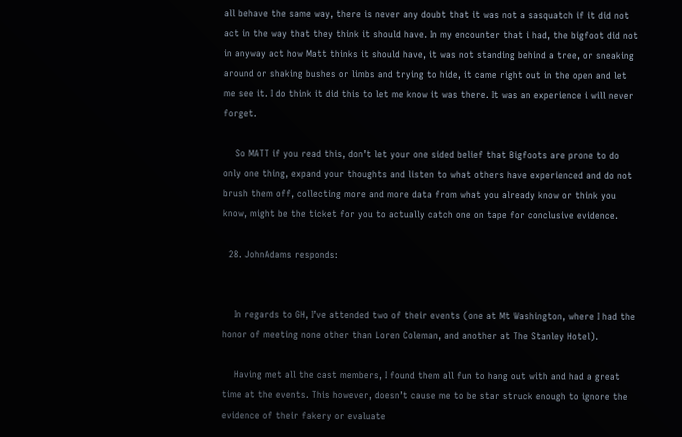all behave the same way, there is never any doubt that it was not a sasquatch if it did not act in the way that they think it should have. In my encounter that i had, the bigfoot did not in anyway act how Matt thinks it should have, it was not standing behind a tree, or sneaking around or shaking bushes or limbs and trying to hide, it came right out in the open and let me see it. I do think it did this to let me know it was there. It was an experience i will never forget.

    So MATT if you read this, don’t let your one sided belief that Bigfoots are prone to do only one thing, expand your thoughts and listen to what others have experienced and do not brush them off, collecting more and more data from what you already know or think you know, might be the ticket for you to actually catch one on tape for conclusive evidence.

  28. JohnAdams responds:


    In regards to GH, I’ve attended two of their events (one at Mt Washington, where I had the honor of meeting none other than Loren Coleman, and another at The Stanley Hotel).

    Having met all the cast members, I found them all fun to hang out with and had a great time at the events. This however, doesn’t cause me to be star struck enough to ignore the evidence of their fakery or evaluate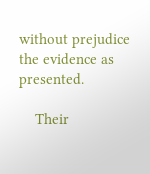without prejudice the evidence as presented.

    Their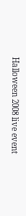Halloween 2008 live event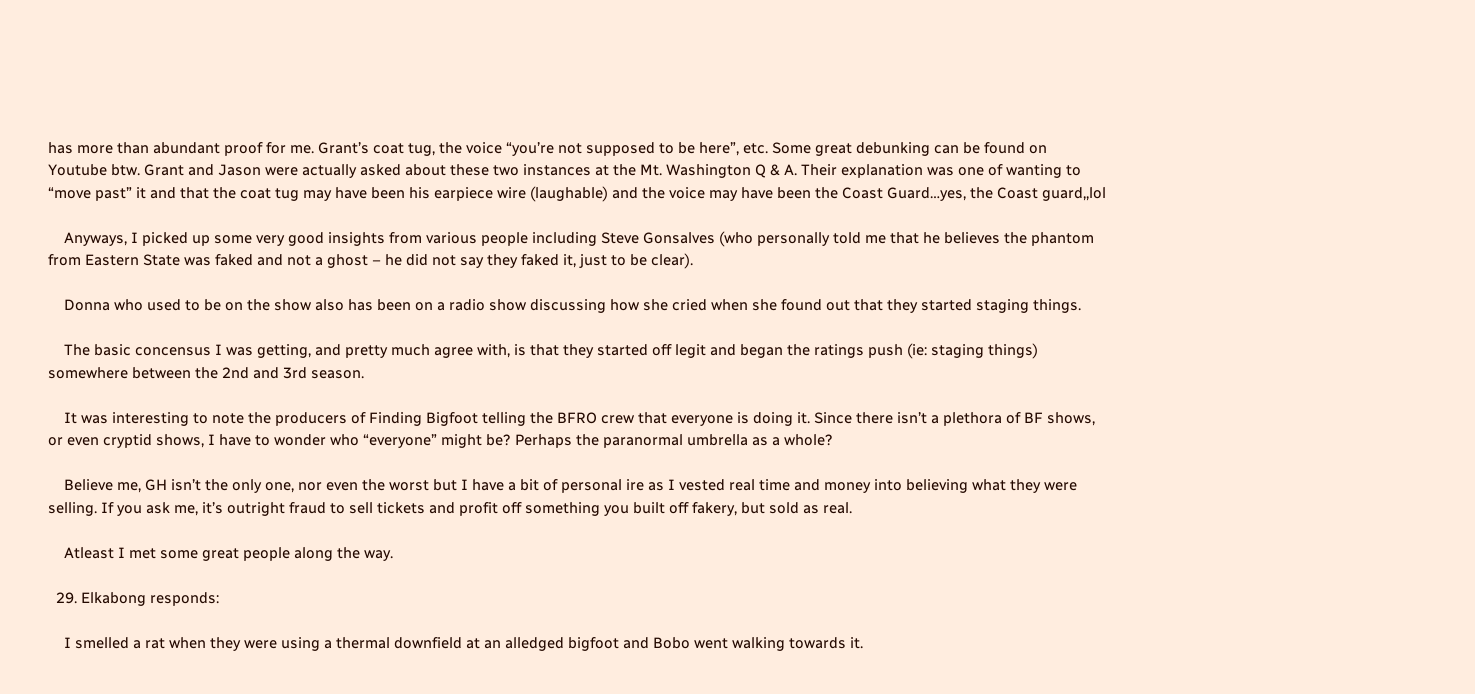has more than abundant proof for me. Grant’s coat tug, the voice “you’re not supposed to be here”, etc. Some great debunking can be found on Youtube btw. Grant and Jason were actually asked about these two instances at the Mt. Washington Q & A. Their explanation was one of wanting to “move past” it and that the coat tug may have been his earpiece wire (laughable) and the voice may have been the Coast Guard…yes, the Coast guard,,lol

    Anyways, I picked up some very good insights from various people including Steve Gonsalves (who personally told me that he believes the phantom from Eastern State was faked and not a ghost – he did not say they faked it, just to be clear).

    Donna who used to be on the show also has been on a radio show discussing how she cried when she found out that they started staging things.

    The basic concensus I was getting, and pretty much agree with, is that they started off legit and began the ratings push (ie: staging things) somewhere between the 2nd and 3rd season.

    It was interesting to note the producers of Finding Bigfoot telling the BFRO crew that everyone is doing it. Since there isn’t a plethora of BF shows, or even cryptid shows, I have to wonder who “everyone” might be? Perhaps the paranormal umbrella as a whole?

    Believe me, GH isn’t the only one, nor even the worst but I have a bit of personal ire as I vested real time and money into believing what they were selling. If you ask me, it’s outright fraud to sell tickets and profit off something you built off fakery, but sold as real.

    Atleast I met some great people along the way.

  29. Elkabong responds:

    I smelled a rat when they were using a thermal downfield at an alledged bigfoot and Bobo went walking towards it.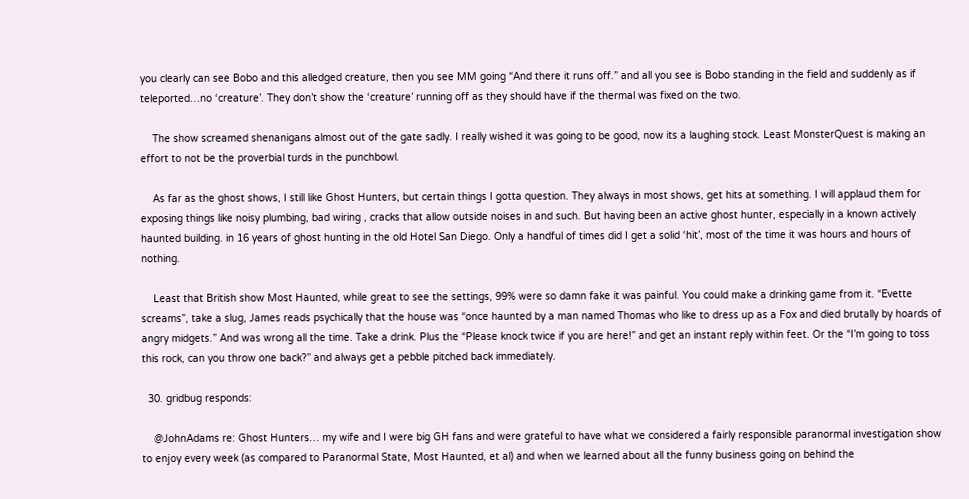you clearly can see Bobo and this alledged creature, then you see MM going “And there it runs off.” and all you see is Bobo standing in the field and suddenly as if teleported…no ‘creature’. They don’t show the ‘creature’ running off as they should have if the thermal was fixed on the two.

    The show screamed shenanigans almost out of the gate sadly. I really wished it was going to be good, now its a laughing stock. Least MonsterQuest is making an effort to not be the proverbial turds in the punchbowl.

    As far as the ghost shows, I still like Ghost Hunters, but certain things I gotta question. They always in most shows, get hits at something. I will applaud them for exposing things like noisy plumbing, bad wiring , cracks that allow outside noises in and such. But having been an active ghost hunter, especially in a known actively haunted building. in 16 years of ghost hunting in the old Hotel San Diego. Only a handful of times did I get a solid ‘hit’, most of the time it was hours and hours of nothing.

    Least that British show Most Haunted, while great to see the settings, 99% were so damn fake it was painful. You could make a drinking game from it. “Evette screams”, take a slug, James reads psychically that the house was “once haunted by a man named Thomas who like to dress up as a Fox and died brutally by hoards of angry midgets.” And was wrong all the time. Take a drink. Plus the “Please knock twice if you are here!” and get an instant reply within feet. Or the “I’m going to toss this rock, can you throw one back?” and always get a pebble pitched back immediately.

  30. gridbug responds:

    @JohnAdams re: Ghost Hunters… my wife and I were big GH fans and were grateful to have what we considered a fairly responsible paranormal investigation show to enjoy every week (as compared to Paranormal State, Most Haunted, et al) and when we learned about all the funny business going on behind the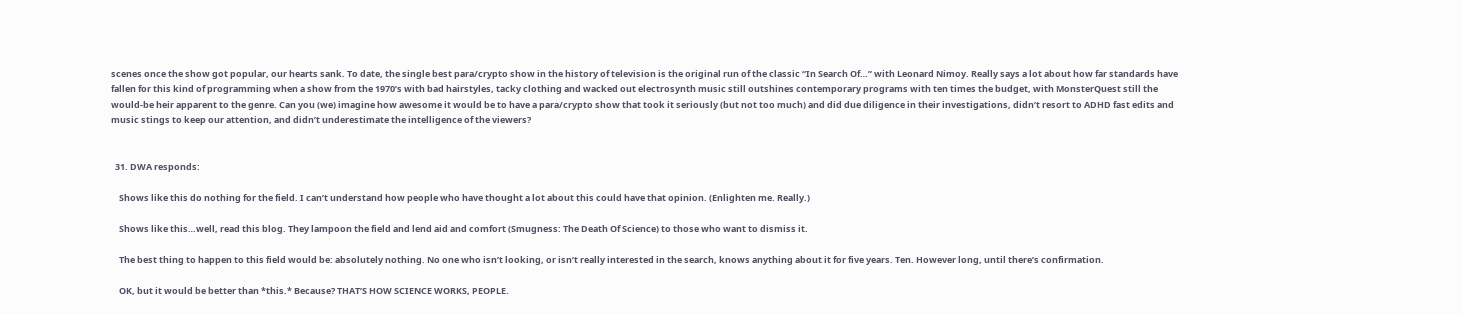scenes once the show got popular, our hearts sank. To date, the single best para/crypto show in the history of television is the original run of the classic “In Search Of…” with Leonard Nimoy. Really says a lot about how far standards have fallen for this kind of programming when a show from the 1970’s with bad hairstyles, tacky clothing and wacked out electrosynth music still outshines contemporary programs with ten times the budget, with MonsterQuest still the would-be heir apparent to the genre. Can you (we) imagine how awesome it would be to have a para/crypto show that took it seriously (but not too much) and did due diligence in their investigations, didn’t resort to ADHD fast edits and music stings to keep our attention, and didn’t underestimate the intelligence of the viewers?


  31. DWA responds:

    Shows like this do nothing for the field. I can’t understand how people who have thought a lot about this could have that opinion. (Enlighten me. Really.)

    Shows like this…well, read this blog. They lampoon the field and lend aid and comfort (Smugness: The Death Of Science) to those who want to dismiss it.

    The best thing to happen to this field would be: absolutely nothing. No one who isn’t looking, or isn’t really interested in the search, knows anything about it for five years. Ten. However long, until there’s confirmation.

    OK, but it would be better than *this.* Because? THAT’S HOW SCIENCE WORKS, PEOPLE.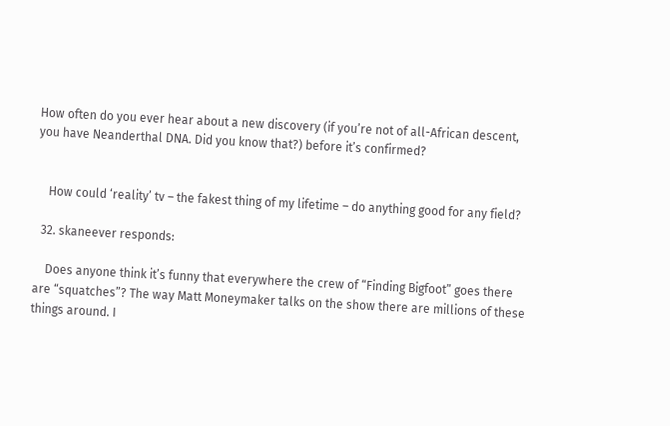How often do you ever hear about a new discovery (if you’re not of all-African descent, you have Neanderthal DNA. Did you know that?) before it’s confirmed?


    How could ‘reality’ tv – the fakest thing of my lifetime – do anything good for any field?

  32. skaneever responds:

    Does anyone think it’s funny that everywhere the crew of “Finding Bigfoot” goes there are “squatches”? The way Matt Moneymaker talks on the show there are millions of these things around. I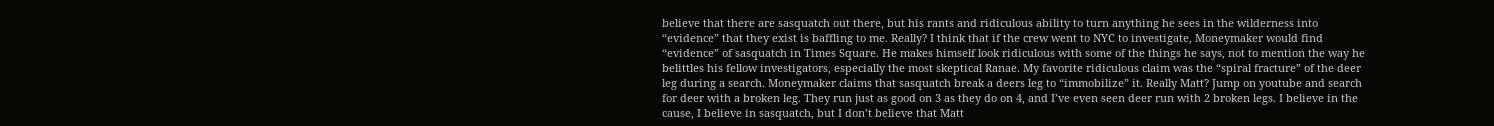believe that there are sasquatch out there, but his rants and ridiculous ability to turn anything he sees in the wilderness into “evidence” that they exist is baffling to me. Really? I think that if the crew went to NYC to investigate, Moneymaker would find “evidence” of sasquatch in Times Square. He makes himself look ridiculous with some of the things he says, not to mention the way he belittles his fellow investigators, especially the most skeptical Ranae. My favorite ridiculous claim was the “spiral fracture” of the deer leg during a search. Moneymaker claims that sasquatch break a deers leg to “immobilize” it. Really Matt? Jump on youtube and search for deer with a broken leg. They run just as good on 3 as they do on 4, and I’ve even seen deer run with 2 broken legs. I believe in the cause, I believe in sasquatch, but I don’t believe that Matt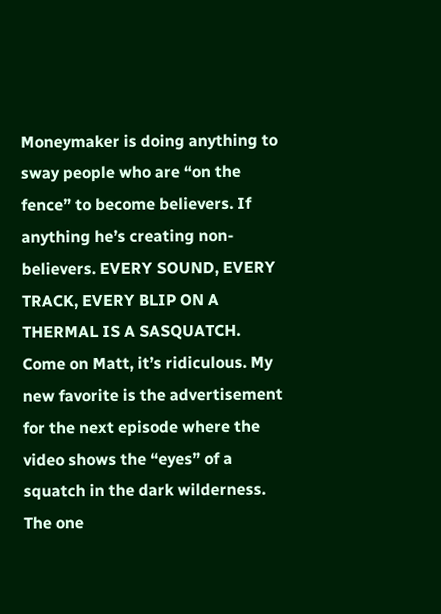Moneymaker is doing anything to sway people who are “on the fence” to become believers. If anything he’s creating non-believers. EVERY SOUND, EVERY TRACK, EVERY BLIP ON A THERMAL IS A SASQUATCH. Come on Matt, it’s ridiculous. My new favorite is the advertisement for the next episode where the video shows the “eyes” of a squatch in the dark wilderness. The one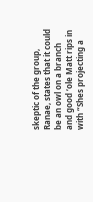skeptic of the group, Ranae, states that it could be an owl on a branch and good ‘ole Matt rips in with “Shes projecting a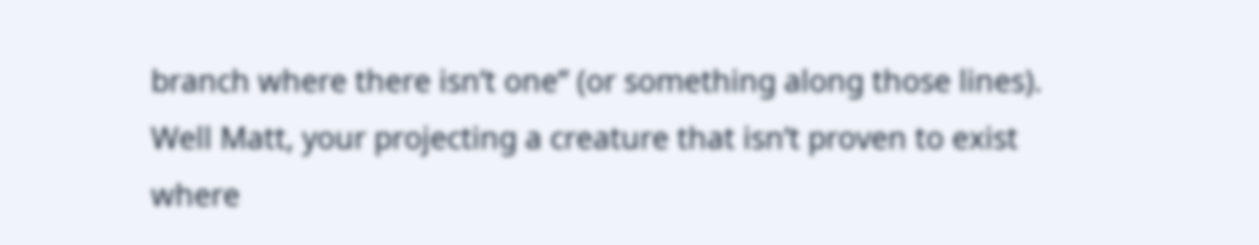branch where there isn’t one” (or something along those lines). Well Matt, your projecting a creature that isn’t proven to exist where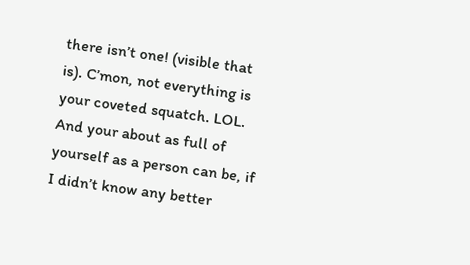there isn’t one! (visible that is). C’mon, not everything is your coveted squatch. LOL. And your about as full of yourself as a person can be, if I didn’t know any better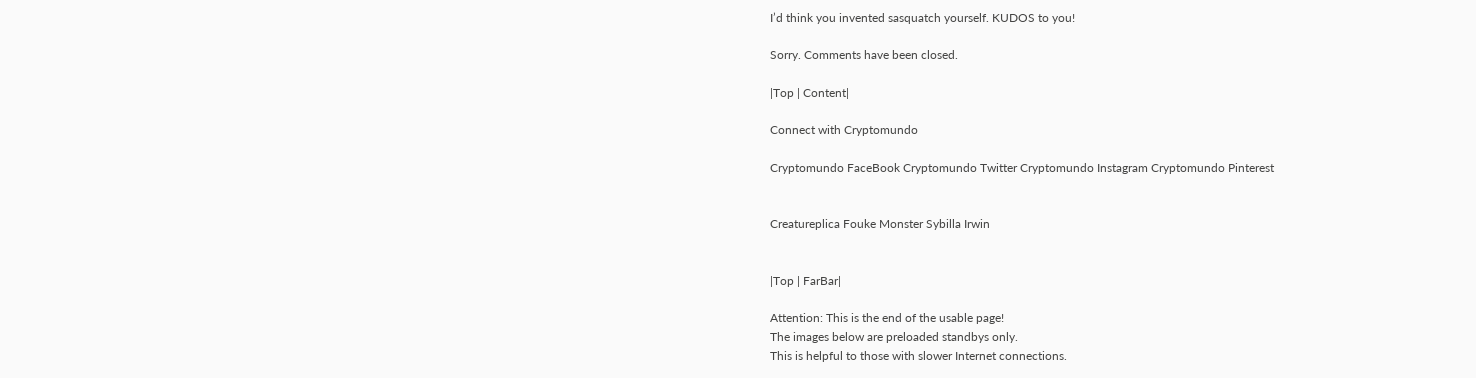I’d think you invented sasquatch yourself. KUDOS to you!

Sorry. Comments have been closed.

|Top | Content|

Connect with Cryptomundo

Cryptomundo FaceBook Cryptomundo Twitter Cryptomundo Instagram Cryptomundo Pinterest


Creatureplica Fouke Monster Sybilla Irwin


|Top | FarBar|

Attention: This is the end of the usable page!
The images below are preloaded standbys only.
This is helpful to those with slower Internet connections.